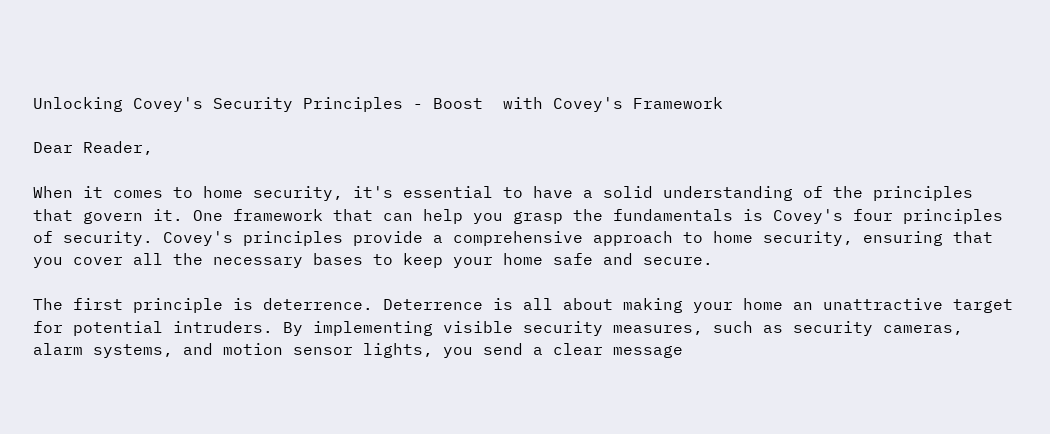Unlocking Covey's Security Principles - Boost  with Covey's Framework

Dear Reader,

When it comes to home security, it's essential to have a solid understanding of the principles that govern it. One framework that can help you grasp the fundamentals is Covey's four principles of security. Covey's principles provide a comprehensive approach to home security, ensuring that you cover all the necessary bases to keep your home safe and secure.

The first principle is deterrence. Deterrence is all about making your home an unattractive target for potential intruders. By implementing visible security measures, such as security cameras, alarm systems, and motion sensor lights, you send a clear message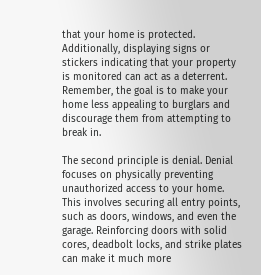that your home is protected. Additionally, displaying signs or stickers indicating that your property is monitored can act as a deterrent. Remember, the goal is to make your home less appealing to burglars and discourage them from attempting to break in.

The second principle is denial. Denial focuses on physically preventing unauthorized access to your home. This involves securing all entry points, such as doors, windows, and even the garage. Reinforcing doors with solid cores, deadbolt locks, and strike plates can make it much more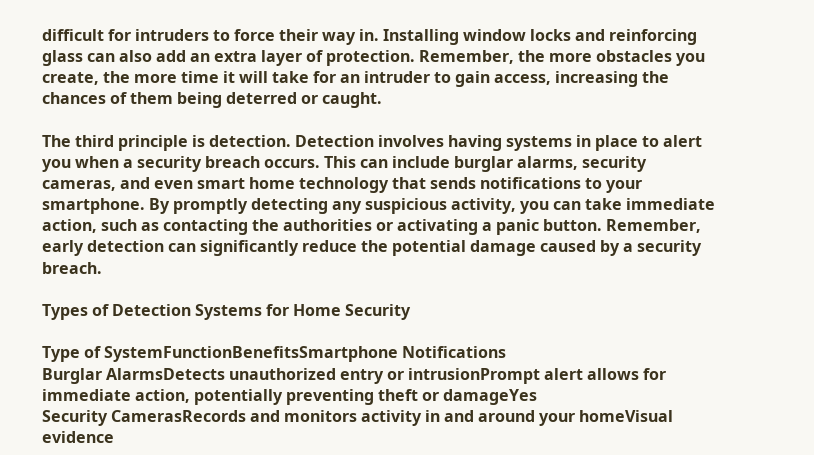difficult for intruders to force their way in. Installing window locks and reinforcing glass can also add an extra layer of protection. Remember, the more obstacles you create, the more time it will take for an intruder to gain access, increasing the chances of them being deterred or caught.

The third principle is detection. Detection involves having systems in place to alert you when a security breach occurs. This can include burglar alarms, security cameras, and even smart home technology that sends notifications to your smartphone. By promptly detecting any suspicious activity, you can take immediate action, such as contacting the authorities or activating a panic button. Remember, early detection can significantly reduce the potential damage caused by a security breach.

Types of Detection Systems for Home Security

Type of SystemFunctionBenefitsSmartphone Notifications
Burglar AlarmsDetects unauthorized entry or intrusionPrompt alert allows for immediate action, potentially preventing theft or damageYes
Security CamerasRecords and monitors activity in and around your homeVisual evidence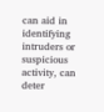can aid in identifying intruders or suspicious activity, can deter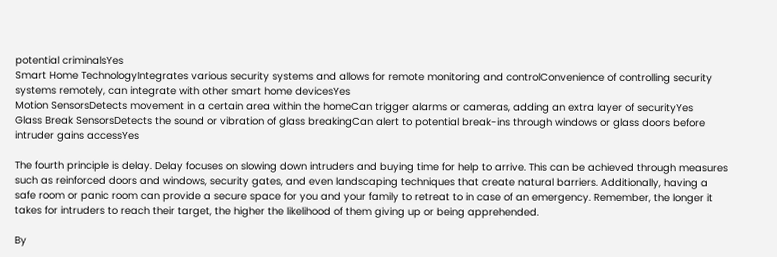potential criminalsYes
Smart Home TechnologyIntegrates various security systems and allows for remote monitoring and controlConvenience of controlling security systems remotely, can integrate with other smart home devicesYes
Motion SensorsDetects movement in a certain area within the homeCan trigger alarms or cameras, adding an extra layer of securityYes
Glass Break SensorsDetects the sound or vibration of glass breakingCan alert to potential break-ins through windows or glass doors before intruder gains accessYes

The fourth principle is delay. Delay focuses on slowing down intruders and buying time for help to arrive. This can be achieved through measures such as reinforced doors and windows, security gates, and even landscaping techniques that create natural barriers. Additionally, having a safe room or panic room can provide a secure space for you and your family to retreat to in case of an emergency. Remember, the longer it takes for intruders to reach their target, the higher the likelihood of them giving up or being apprehended.

By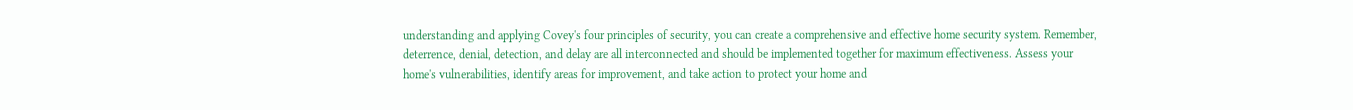understanding and applying Covey's four principles of security, you can create a comprehensive and effective home security system. Remember, deterrence, denial, detection, and delay are all interconnected and should be implemented together for maximum effectiveness. Assess your home's vulnerabilities, identify areas for improvement, and take action to protect your home and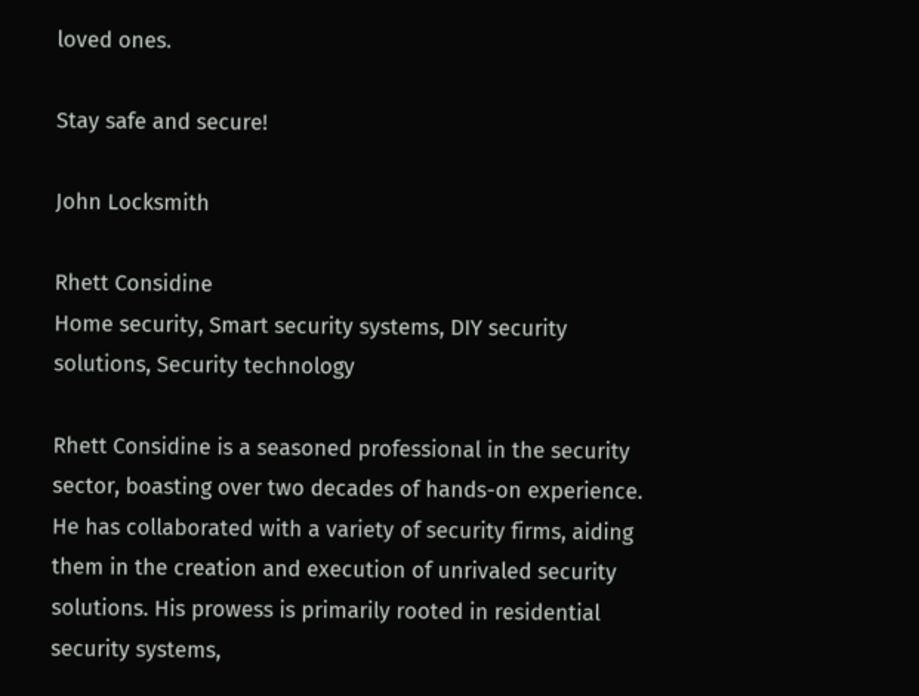loved ones.

Stay safe and secure!

John Locksmith

Rhett Considine
Home security, Smart security systems, DIY security solutions, Security technology

Rhett Considine is a seasoned professional in the security sector, boasting over two decades of hands-on experience. He has collaborated with a variety of security firms, aiding them in the creation and execution of unrivaled security solutions. His prowess is primarily rooted in residential security systems,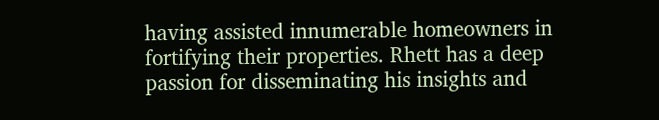having assisted innumerable homeowners in fortifying their properties. Rhett has a deep passion for disseminating his insights and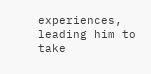experiences, leading him to take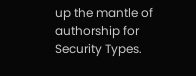up the mantle of authorship for Security Types.